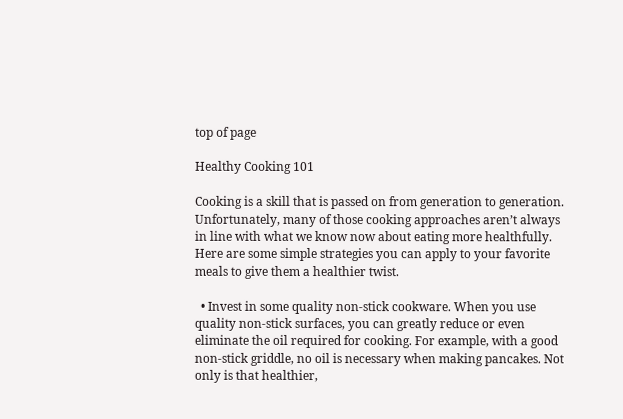top of page

Healthy Cooking 101

Cooking is a skill that is passed on from generation to generation. Unfortunately, many of those cooking approaches aren’t always in line with what we know now about eating more healthfully. Here are some simple strategies you can apply to your favorite meals to give them a healthier twist.

  • Invest in some quality non-stick cookware. When you use quality non-stick surfaces, you can greatly reduce or even eliminate the oil required for cooking. For example, with a good non-stick griddle, no oil is necessary when making pancakes. Not only is that healthier,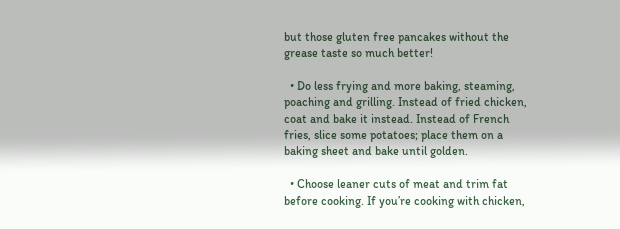but those gluten free pancakes without the grease taste so much better!

  • Do less frying and more baking, steaming, poaching and grilling. Instead of fried chicken, coat and bake it instead. Instead of French fries, slice some potatoes; place them on a baking sheet and bake until golden.

  • Choose leaner cuts of meat and trim fat before cooking. If you’re cooking with chicken,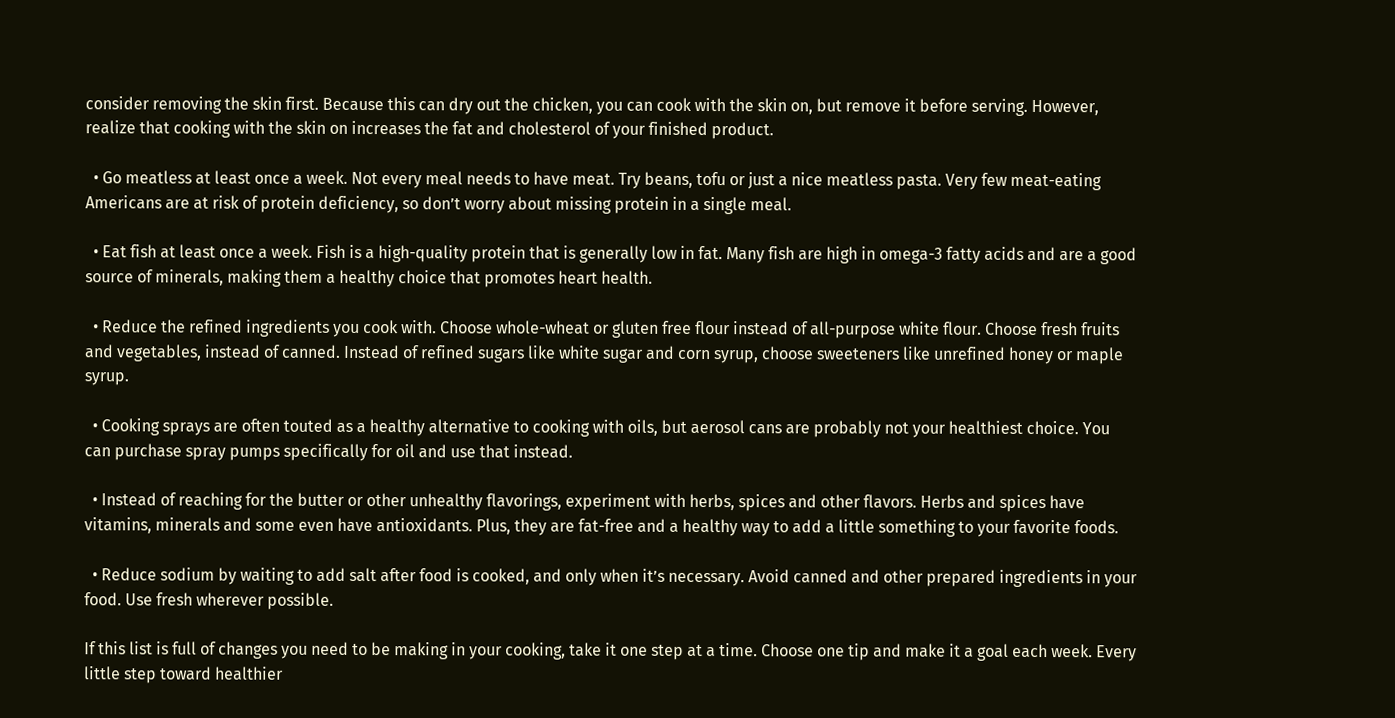consider removing the skin first. Because this can dry out the chicken, you can cook with the skin on, but remove it before serving. However, realize that cooking with the skin on increases the fat and cholesterol of your finished product.

  • Go meatless at least once a week. Not every meal needs to have meat. Try beans, tofu or just a nice meatless pasta. Very few meat-eating Americans are at risk of protein deficiency, so don’t worry about missing protein in a single meal.

  • Eat fish at least once a week. Fish is a high-quality protein that is generally low in fat. Many fish are high in omega-3 fatty acids and are a good source of minerals, making them a healthy choice that promotes heart health.

  • Reduce the refined ingredients you cook with. Choose whole-wheat or gluten free flour instead of all-purpose white flour. Choose fresh fruits and vegetables, instead of canned. Instead of refined sugars like white sugar and corn syrup, choose sweeteners like unrefined honey or maple syrup.

  • Cooking sprays are often touted as a healthy alternative to cooking with oils, but aerosol cans are probably not your healthiest choice. You can purchase spray pumps specifically for oil and use that instead.

  • Instead of reaching for the butter or other unhealthy flavorings, experiment with herbs, spices and other flavors. Herbs and spices have vitamins, minerals and some even have antioxidants. Plus, they are fat-free and a healthy way to add a little something to your favorite foods.

  • Reduce sodium by waiting to add salt after food is cooked, and only when it’s necessary. Avoid canned and other prepared ingredients in your food. Use fresh wherever possible.

If this list is full of changes you need to be making in your cooking, take it one step at a time. Choose one tip and make it a goal each week. Every little step toward healthier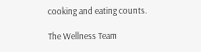cooking and eating counts.

The Wellness Team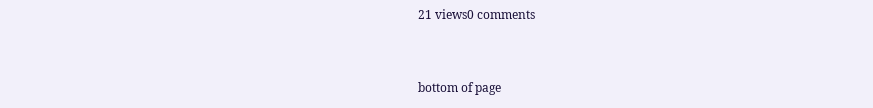21 views0 comments


bottom of page